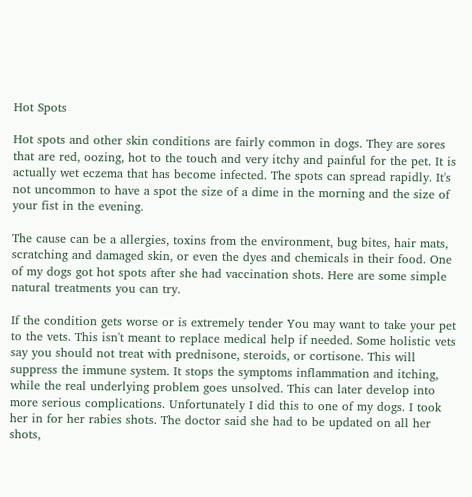Hot Spots

Hot spots and other skin conditions are fairly common in dogs. They are sores that are red, oozing, hot to the touch and very itchy and painful for the pet. It is actually wet eczema that has become infected. The spots can spread rapidly. It's not uncommon to have a spot the size of a dime in the morning and the size of your fist in the evening.

The cause can be a allergies, toxins from the environment, bug bites, hair mats, scratching and damaged skin, or even the dyes and chemicals in their food. One of my dogs got hot spots after she had vaccination shots. Here are some simple natural treatments you can try.

If the condition gets worse or is extremely tender You may want to take your pet to the vets. This isn't meant to replace medical help if needed. Some holistic vets say you should not treat with prednisone, steroids, or cortisone. This will suppress the immune system. It stops the symptoms inflammation and itching, while the real underlying problem goes unsolved. This can later develop into more serious complications. Unfortunately I did this to one of my dogs. I took her in for her rabies shots. The doctor said she had to be updated on all her shots,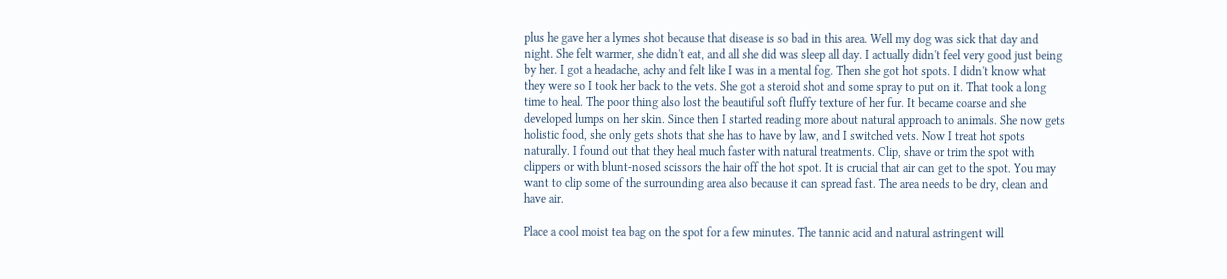plus he gave her a lymes shot because that disease is so bad in this area. Well my dog was sick that day and night. She felt warmer, she didn't eat, and all she did was sleep all day. I actually didn't feel very good just being by her. I got a headache, achy and felt like I was in a mental fog. Then she got hot spots. I didn't know what they were so I took her back to the vets. She got a steroid shot and some spray to put on it. That took a long time to heal. The poor thing also lost the beautiful soft fluffy texture of her fur. It became coarse and she developed lumps on her skin. Since then I started reading more about natural approach to animals. She now gets holistic food, she only gets shots that she has to have by law, and I switched vets. Now I treat hot spots naturally. I found out that they heal much faster with natural treatments. Clip, shave or trim the spot with clippers or with blunt-nosed scissors the hair off the hot spot. It is crucial that air can get to the spot. You may want to clip some of the surrounding area also because it can spread fast. The area needs to be dry, clean and have air.

Place a cool moist tea bag on the spot for a few minutes. The tannic acid and natural astringent will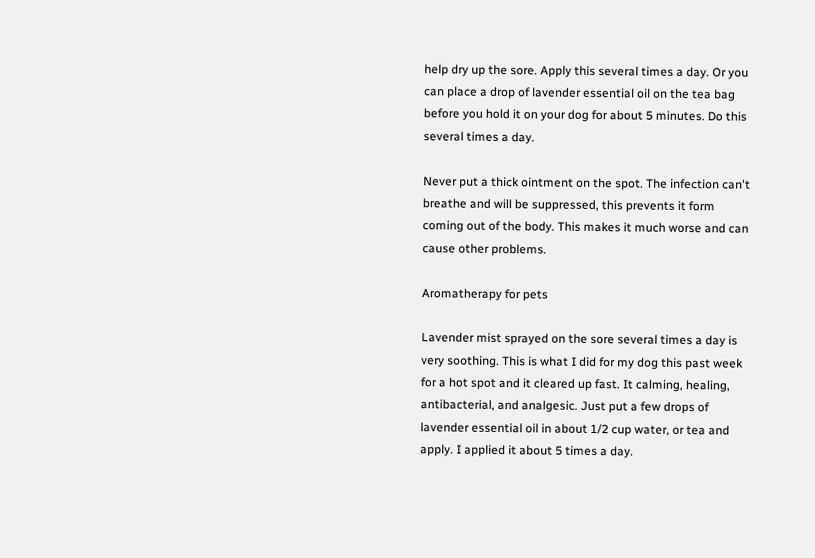help dry up the sore. Apply this several times a day. Or you can place a drop of lavender essential oil on the tea bag before you hold it on your dog for about 5 minutes. Do this several times a day.

Never put a thick ointment on the spot. The infection can't breathe and will be suppressed, this prevents it form coming out of the body. This makes it much worse and can cause other problems.

Aromatherapy for pets

Lavender mist sprayed on the sore several times a day is very soothing. This is what I did for my dog this past week for a hot spot and it cleared up fast. It calming, healing, antibacterial, and analgesic. Just put a few drops of lavender essential oil in about 1/2 cup water, or tea and apply. I applied it about 5 times a day.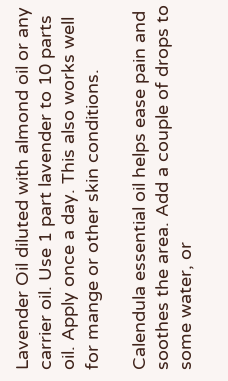Lavender Oil diluted with almond oil or any carrier oil. Use 1 part lavender to 10 parts oil. Apply once a day. This also works well for mange or other skin conditions.

Calendula essential oil helps ease pain and soothes the area. Add a couple of drops to some water, or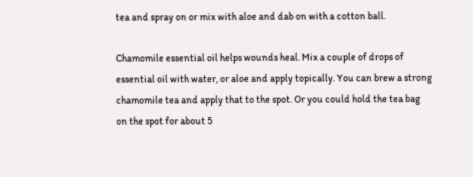tea and spray on or mix with aloe and dab on with a cotton ball.

Chamomile essential oil helps wounds heal. Mix a couple of drops of essential oil with water, or aloe and apply topically. You can brew a strong chamomile tea and apply that to the spot. Or you could hold the tea bag on the spot for about 5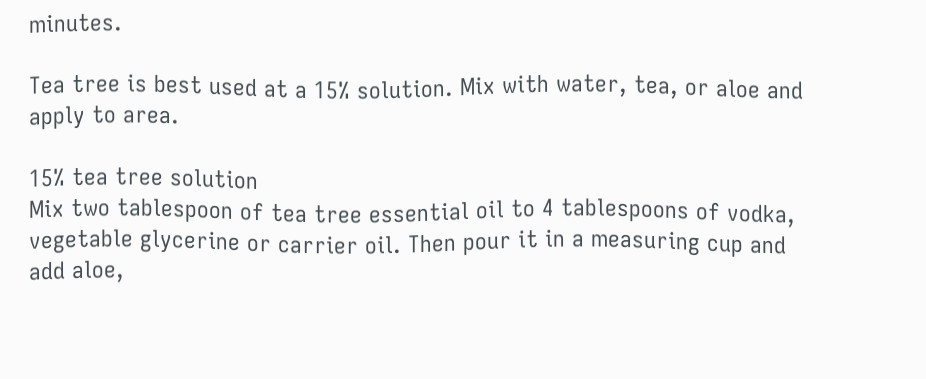minutes.

Tea tree is best used at a 15% solution. Mix with water, tea, or aloe and apply to area.

15% tea tree solution
Mix two tablespoon of tea tree essential oil to 4 tablespoons of vodka, vegetable glycerine or carrier oil. Then pour it in a measuring cup and add aloe,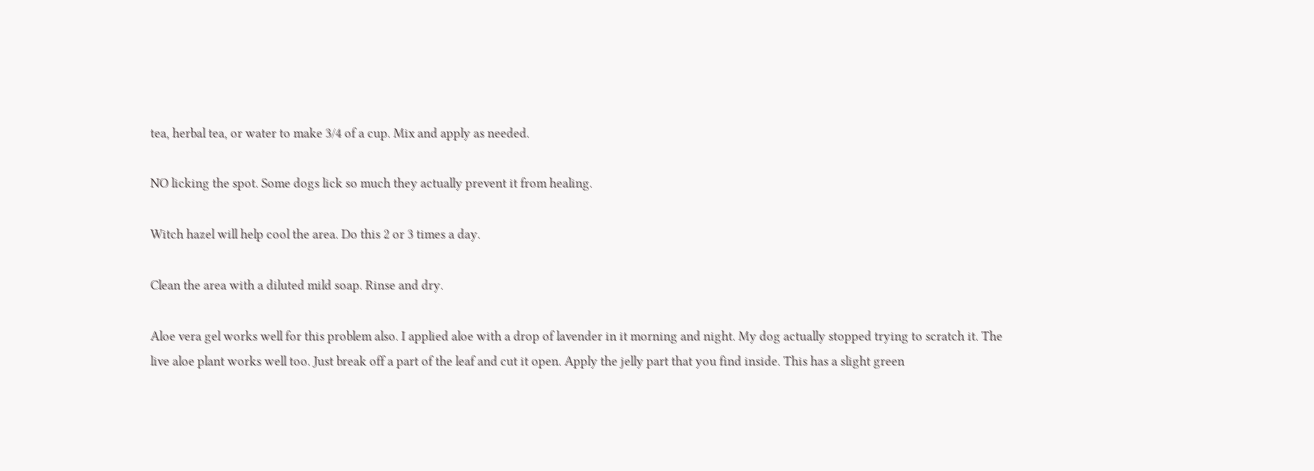tea, herbal tea, or water to make 3/4 of a cup. Mix and apply as needed.

NO licking the spot. Some dogs lick so much they actually prevent it from healing.

Witch hazel will help cool the area. Do this 2 or 3 times a day.

Clean the area with a diluted mild soap. Rinse and dry.

Aloe vera gel works well for this problem also. I applied aloe with a drop of lavender in it morning and night. My dog actually stopped trying to scratch it. The live aloe plant works well too. Just break off a part of the leaf and cut it open. Apply the jelly part that you find inside. This has a slight green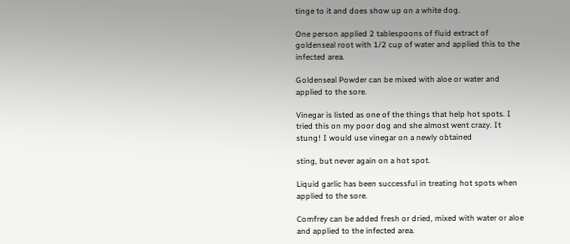tinge to it and does show up on a white dog.

One person applied 2 tablespoons of fluid extract of goldenseal root with 1/2 cup of water and applied this to the infected area.

Goldenseal Powder can be mixed with aloe or water and applied to the sore.

Vinegar is listed as one of the things that help hot spots. I tried this on my poor dog and she almost went crazy. It stung! I would use vinegar on a newly obtained

sting, but never again on a hot spot.

Liquid garlic has been successful in treating hot spots when applied to the sore.

Comfrey can be added fresh or dried, mixed with water or aloe and applied to the infected area.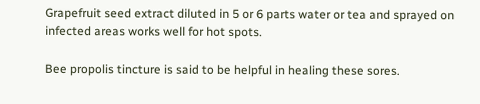Grapefruit seed extract diluted in 5 or 6 parts water or tea and sprayed on infected areas works well for hot spots.

Bee propolis tincture is said to be helpful in healing these sores.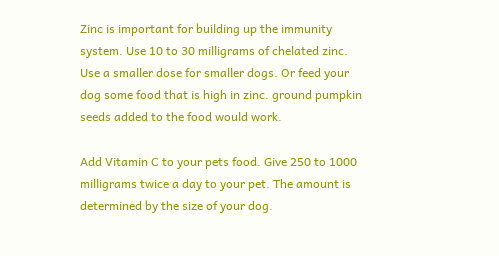Zinc is important for building up the immunity system. Use 10 to 30 milligrams of chelated zinc. Use a smaller dose for smaller dogs. Or feed your dog some food that is high in zinc. ground pumpkin seeds added to the food would work.

Add Vitamin C to your pets food. Give 250 to 1000 milligrams twice a day to your pet. The amount is determined by the size of your dog.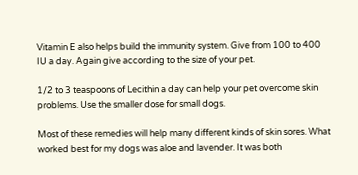Vitamin E also helps build the immunity system. Give from 100 to 400 IU a day. Again give according to the size of your pet.

1/2 to 3 teaspoons of Lecithin a day can help your pet overcome skin problems. Use the smaller dose for small dogs.

Most of these remedies will help many different kinds of skin sores. What worked best for my dogs was aloe and lavender. It was both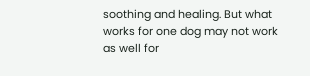soothing and healing. But what works for one dog may not work as well for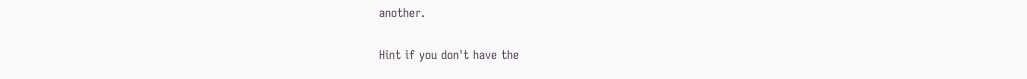another.

Hint if you don't have the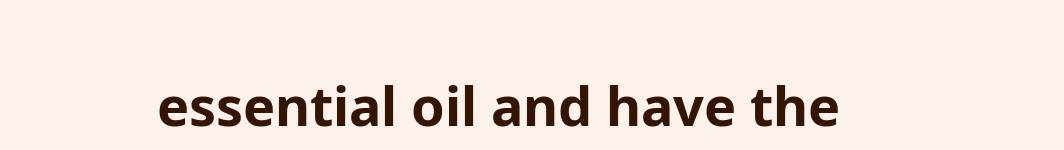essential oil and have the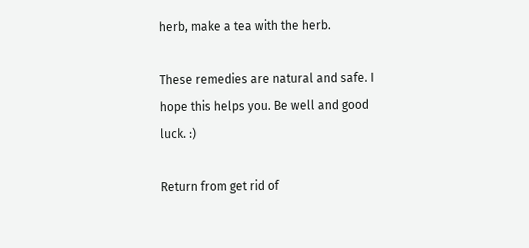herb, make a tea with the herb.

These remedies are natural and safe. I hope this helps you. Be well and good luck. :)

Return from get rid of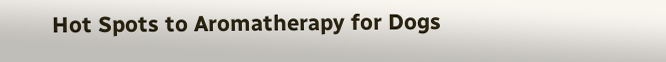Hot Spots to Aromatherapy for Dogs